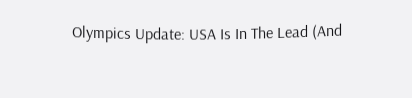Olympics Update: USA Is In The Lead (And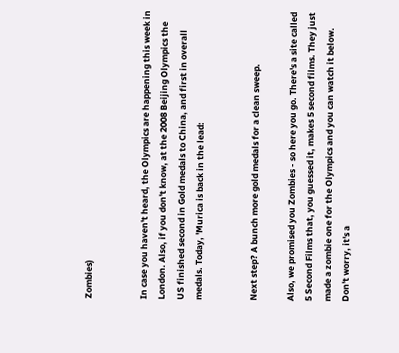Zombies)


In case you haven't heard, the Olympics are happening this week in London. Also, if you don't know, at the 2008 Beijing Olympics the US finished second in Gold medals to China, and first in overall medals. Today, 'Murica is back in the lead:


Next step? A bunch more gold medals for a clean sweep.

Also, we promised you Zombies - so here you go. There's a site called 5 Second Films that, you guessed it, makes 5 second films. They just made a zombie one for the Olympics and you can watch it below. Don't worry, it's a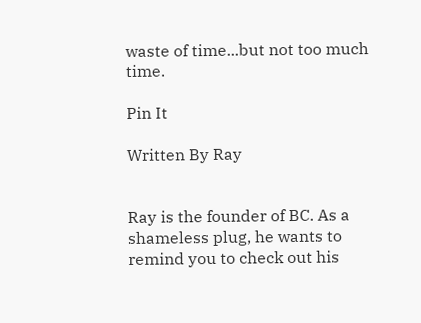waste of time...but not too much time.

Pin It

Written By Ray


Ray is the founder of BC. As a shameless plug, he wants to remind you to check out his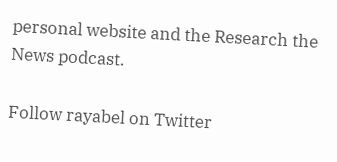personal website and the Research the News podcast.

Follow rayabel on Twitter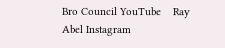Bro Council YouTube    Ray Abel Instagram